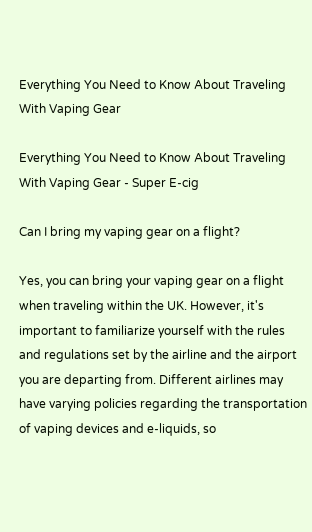Everything You Need to Know About Traveling With Vaping Gear

Everything You Need to Know About Traveling With Vaping Gear - Super E-cig

Can I bring my vaping gear on a flight?

Yes, you can bring your vaping gear on a flight when traveling within the UK. However, it's important to familiarize yourself with the rules and regulations set by the airline and the airport you are departing from. Different airlines may have varying policies regarding the transportation of vaping devices and e-liquids, so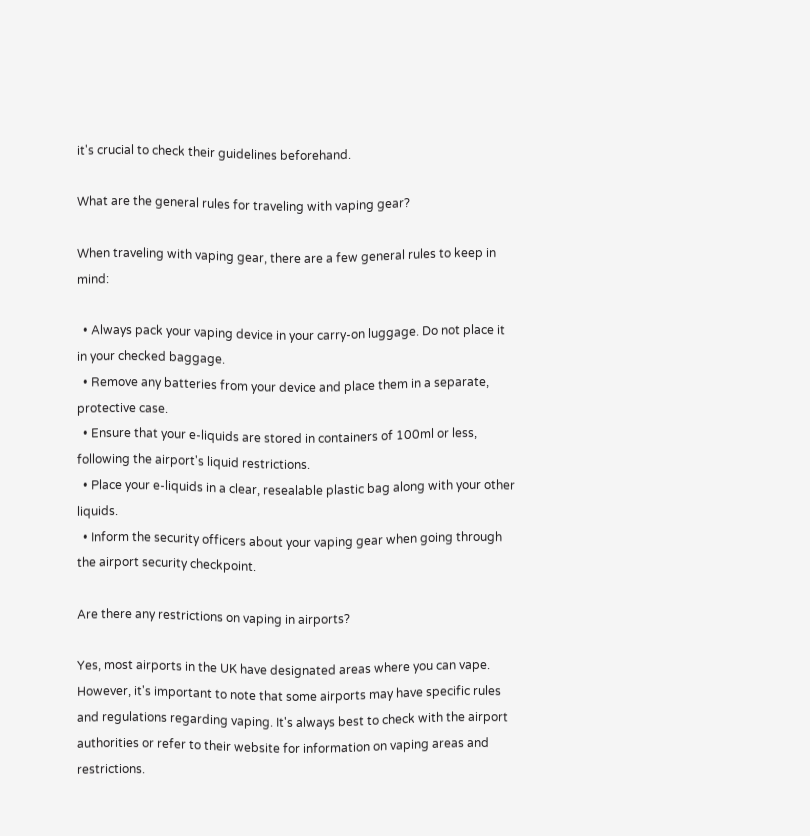it's crucial to check their guidelines beforehand.

What are the general rules for traveling with vaping gear?

When traveling with vaping gear, there are a few general rules to keep in mind:

  • Always pack your vaping device in your carry-on luggage. Do not place it in your checked baggage.
  • Remove any batteries from your device and place them in a separate, protective case.
  • Ensure that your e-liquids are stored in containers of 100ml or less, following the airport's liquid restrictions.
  • Place your e-liquids in a clear, resealable plastic bag along with your other liquids.
  • Inform the security officers about your vaping gear when going through the airport security checkpoint.

Are there any restrictions on vaping in airports?

Yes, most airports in the UK have designated areas where you can vape. However, it's important to note that some airports may have specific rules and regulations regarding vaping. It's always best to check with the airport authorities or refer to their website for information on vaping areas and restrictions.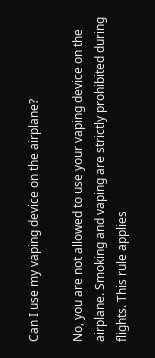Can I use my vaping device on the airplane?

No, you are not allowed to use your vaping device on the airplane. Smoking and vaping are strictly prohibited during flights. This rule applies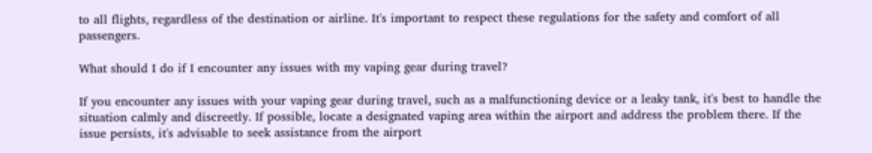to all flights, regardless of the destination or airline. It's important to respect these regulations for the safety and comfort of all passengers.

What should I do if I encounter any issues with my vaping gear during travel?

If you encounter any issues with your vaping gear during travel, such as a malfunctioning device or a leaky tank, it's best to handle the situation calmly and discreetly. If possible, locate a designated vaping area within the airport and address the problem there. If the issue persists, it's advisable to seek assistance from the airport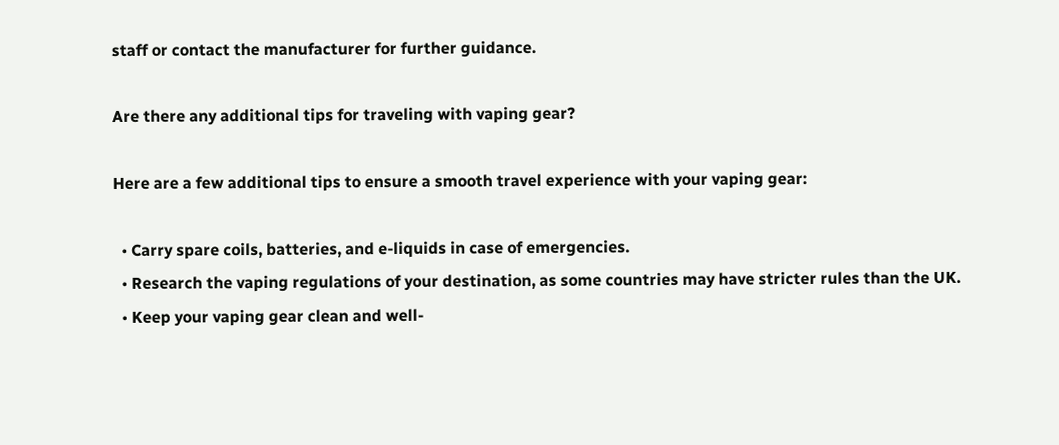staff or contact the manufacturer for further guidance.

Are there any additional tips for traveling with vaping gear?

Here are a few additional tips to ensure a smooth travel experience with your vaping gear:

  • Carry spare coils, batteries, and e-liquids in case of emergencies.
  • Research the vaping regulations of your destination, as some countries may have stricter rules than the UK.
  • Keep your vaping gear clean and well-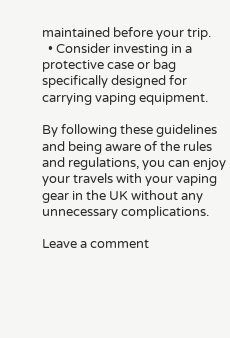maintained before your trip.
  • Consider investing in a protective case or bag specifically designed for carrying vaping equipment.

By following these guidelines and being aware of the rules and regulations, you can enjoy your travels with your vaping gear in the UK without any unnecessary complications.

Leave a comment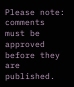Please note: comments must be approved before they are published.